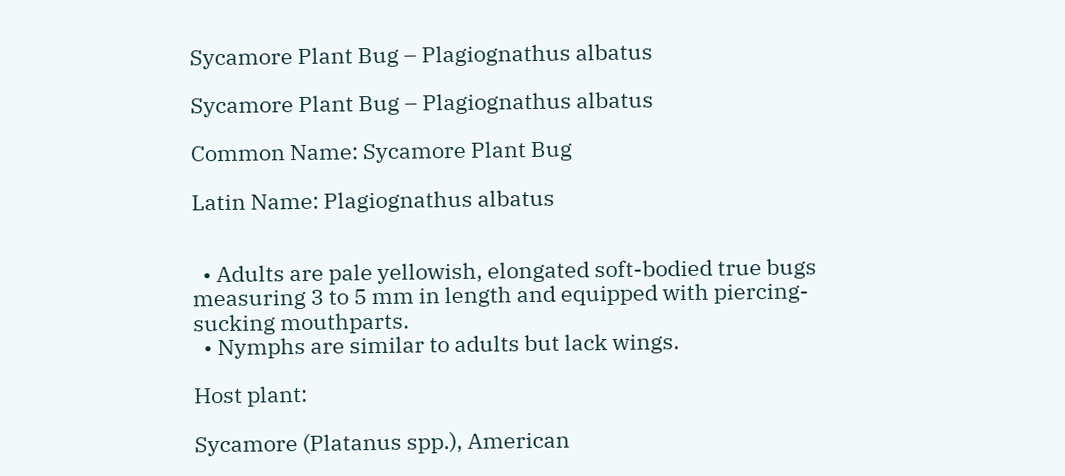Sycamore Plant Bug – Plagiognathus albatus

Sycamore Plant Bug – Plagiognathus albatus

Common Name: Sycamore Plant Bug

Latin Name: Plagiognathus albatus


  • Adults are pale yellowish, elongated soft-bodied true bugs measuring 3 to 5 mm in length and equipped with piercing-sucking mouthparts.
  • Nymphs are similar to adults but lack wings.

Host plant:

Sycamore (Platanus spp.), American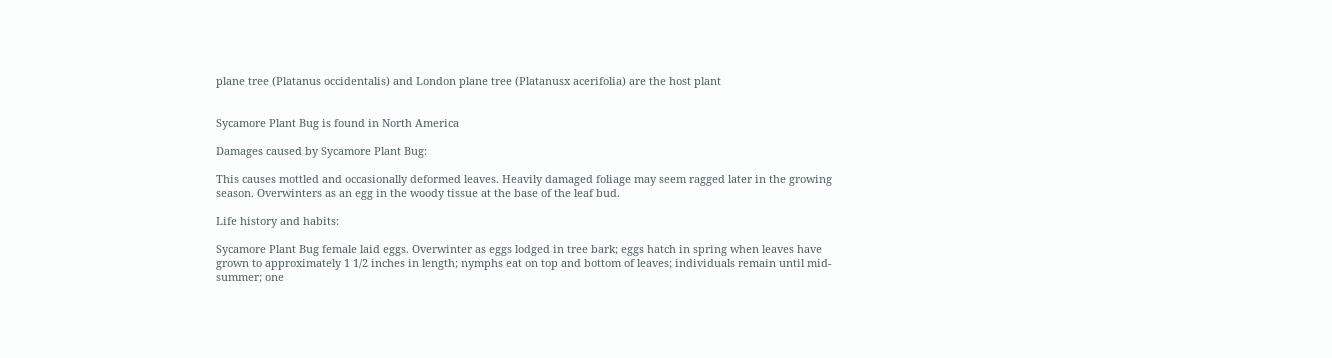plane tree (Platanus occidentalis) and London plane tree (Platanusx acerifolia) are the host plant


Sycamore Plant Bug is found in North America

Damages caused by Sycamore Plant Bug:

This causes mottled and occasionally deformed leaves. Heavily damaged foliage may seem ragged later in the growing season. Overwinters as an egg in the woody tissue at the base of the leaf bud.

Life history and habits:

Sycamore Plant Bug female laid eggs. Overwinter as eggs lodged in tree bark; eggs hatch in spring when leaves have grown to approximately 1 1/2 inches in length; nymphs eat on top and bottom of leaves; individuals remain until mid-summer; one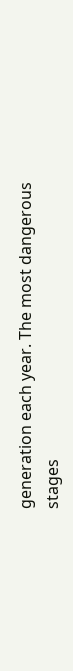generation each year. The most dangerous stages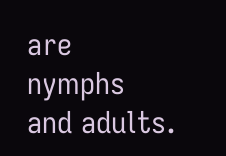are nymphs and adults.